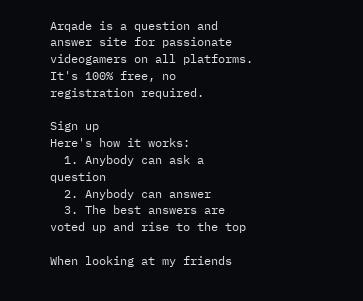Arqade is a question and answer site for passionate videogamers on all platforms. It's 100% free, no registration required.

Sign up
Here's how it works:
  1. Anybody can ask a question
  2. Anybody can answer
  3. The best answers are voted up and rise to the top

When looking at my friends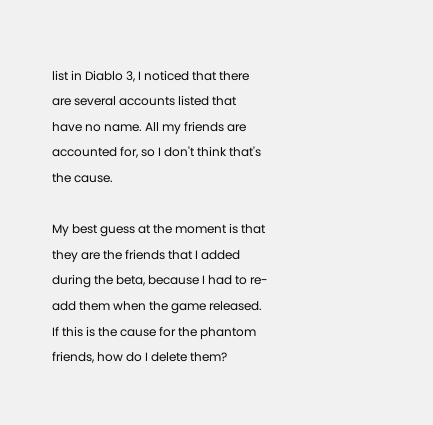list in Diablo 3, I noticed that there are several accounts listed that have no name. All my friends are accounted for, so I don't think that's the cause.

My best guess at the moment is that they are the friends that I added during the beta, because I had to re-add them when the game released. If this is the cause for the phantom friends, how do I delete them?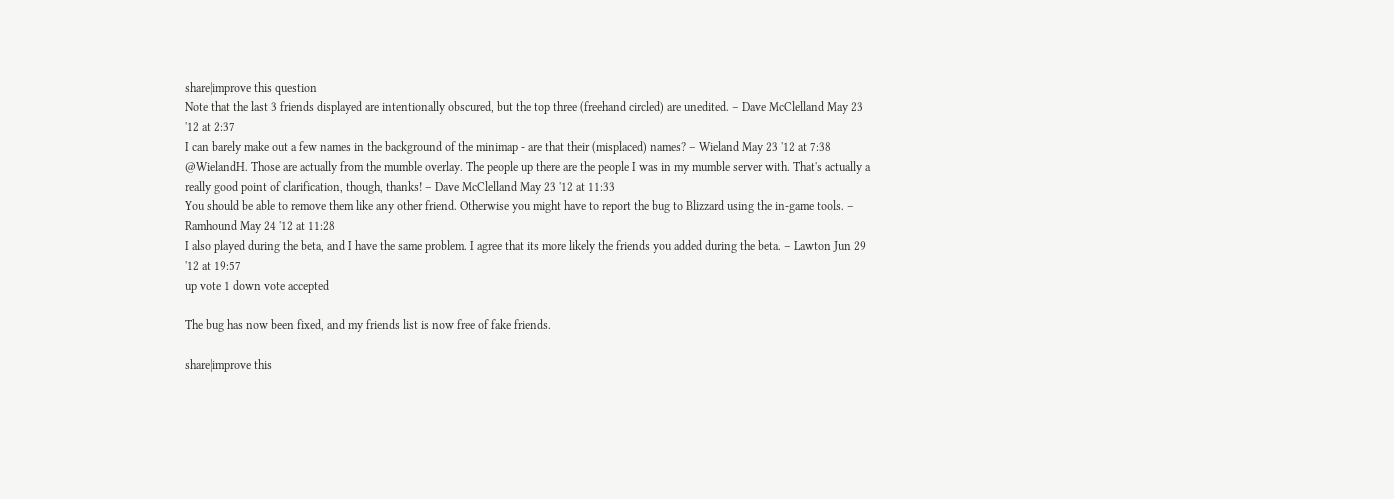share|improve this question
Note that the last 3 friends displayed are intentionally obscured, but the top three (freehand circled) are unedited. – Dave McClelland May 23 '12 at 2:37
I can barely make out a few names in the background of the minimap - are that their (misplaced) names? – Wieland May 23 '12 at 7:38
@WielandH. Those are actually from the mumble overlay. The people up there are the people I was in my mumble server with. That's actually a really good point of clarification, though, thanks! – Dave McClelland May 23 '12 at 11:33
You should be able to remove them like any other friend. Otherwise you might have to report the bug to Blizzard using the in-game tools. – Ramhound May 24 '12 at 11:28
I also played during the beta, and I have the same problem. I agree that its more likely the friends you added during the beta. – Lawton Jun 29 '12 at 19:57
up vote 1 down vote accepted

The bug has now been fixed, and my friends list is now free of fake friends.

share|improve this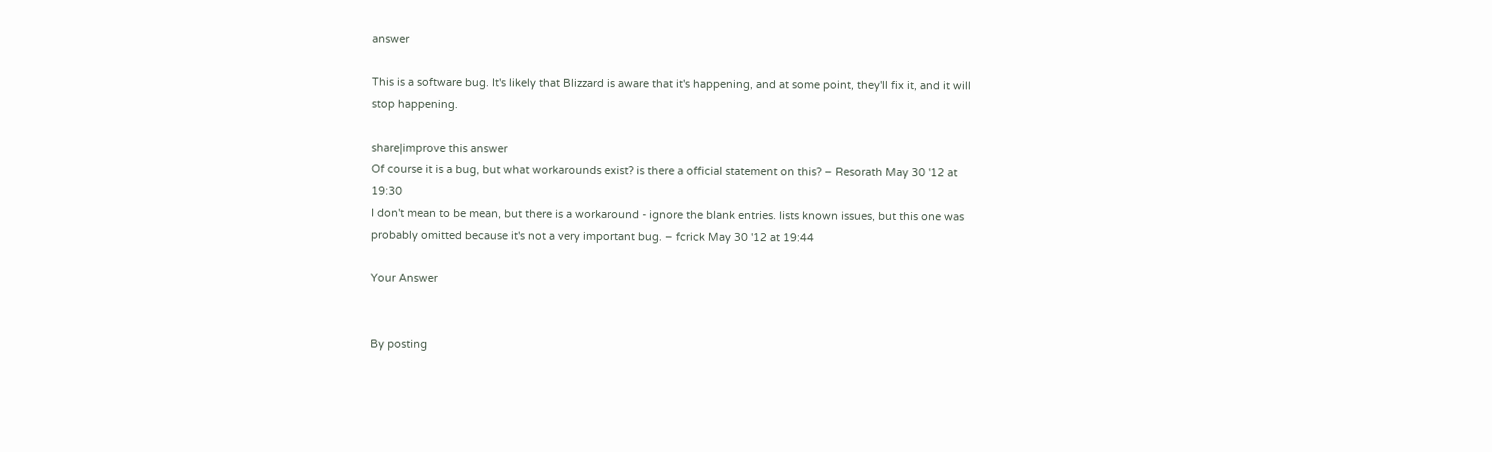answer

This is a software bug. It's likely that Blizzard is aware that it's happening, and at some point, they'll fix it, and it will stop happening.

share|improve this answer
Of course it is a bug, but what workarounds exist? is there a official statement on this? – Resorath May 30 '12 at 19:30
I don't mean to be mean, but there is a workaround - ignore the blank entries. lists known issues, but this one was probably omitted because it's not a very important bug. – fcrick May 30 '12 at 19:44

Your Answer


By posting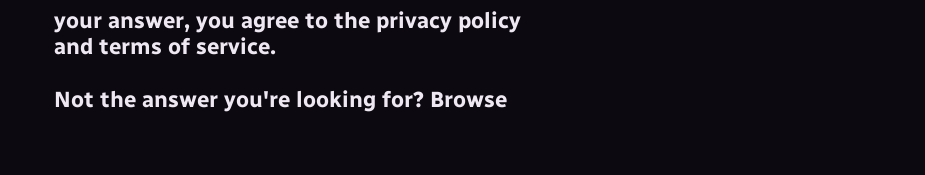your answer, you agree to the privacy policy and terms of service.

Not the answer you're looking for? Browse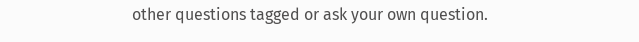other questions tagged or ask your own question.